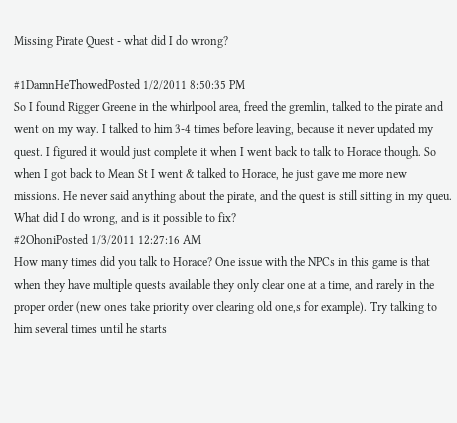Missing Pirate Quest - what did I do wrong?

#1DamnHeThowedPosted 1/2/2011 8:50:35 PM
So I found Rigger Greene in the whirlpool area, freed the gremlin, talked to the pirate and went on my way. I talked to him 3-4 times before leaving, because it never updated my quest. I figured it would just complete it when I went back to talk to Horace though. So when I got back to Mean St I went & talked to Horace, he just gave me more new missions. He never said anything about the pirate, and the quest is still sitting in my queu. What did I do wrong, and is it possible to fix?
#2OhoniPosted 1/3/2011 12:27:16 AM
How many times did you talk to Horace? One issue with the NPCs in this game is that when they have multiple quests available they only clear one at a time, and rarely in the proper order (new ones take priority over clearing old one,s for example). Try talking to him several times until he starts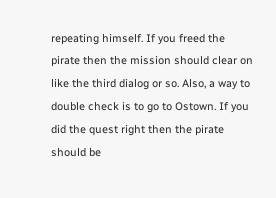repeating himself. If you freed the pirate then the mission should clear on like the third dialog or so. Also, a way to double check is to go to Ostown. If you did the quest right then the pirate should be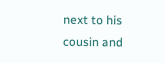next to his cousin and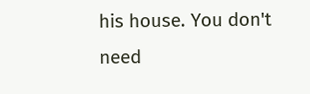his house. You don't need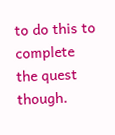to do this to complete the quest though.